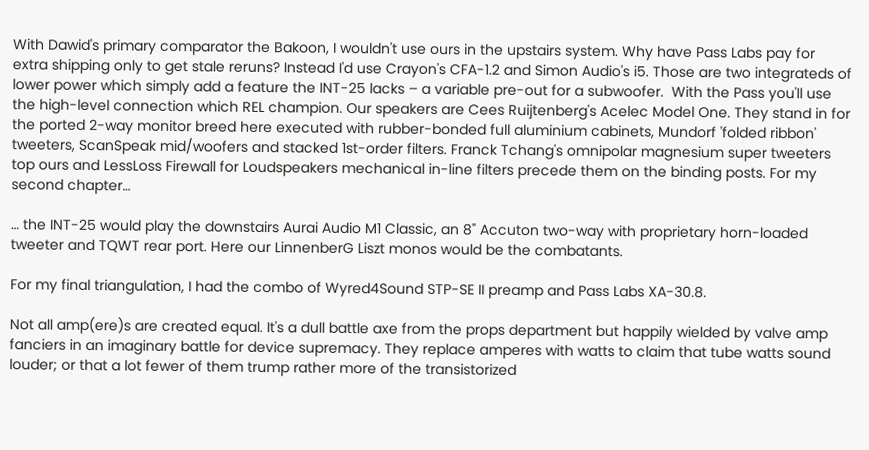With Dawid's primary comparator the Bakoon, I wouldn't use ours in the upstairs system. Why have Pass Labs pay for extra shipping only to get stale reruns? Instead I'd use Crayon's CFA-1.2 and Simon Audio's i5. Those are two integrateds of lower power which simply add a feature the INT-25 lacks – a variable pre-out for a subwoofer.  With the Pass you'll use the high-level connection which REL champion. Our speakers are Cees Ruijtenberg's Acelec Model One. They stand in for the ported 2-way monitor breed here executed with rubber-bonded full aluminium cabinets, Mundorf 'folded ribbon' tweeters, ScanSpeak mid/woofers and stacked 1st-order filters. Franck Tchang's omnipolar magnesium super tweeters top ours and LessLoss Firewall for Loudspeakers mechanical in-line filters precede them on the binding posts. For my second chapter…

… the INT-25 would play the downstairs Aurai Audio M1 Classic, an 8" Accuton two-way with proprietary horn-loaded tweeter and TQWT rear port. Here our LinnenberG Liszt monos would be the combatants.

For my final triangulation, I had the combo of Wyred4Sound STP-SE II preamp and Pass Labs XA-30.8.

Not all amp(ere)s are created equal. It's a dull battle axe from the props department but happily wielded by valve amp fanciers in an imaginary battle for device supremacy. They replace amperes with watts to claim that tube watts sound louder; or that a lot fewer of them trump rather more of the transistorized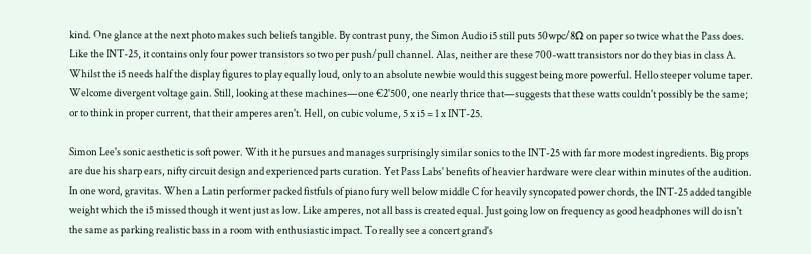kind. One glance at the next photo makes such beliefs tangible. By contrast puny, the Simon Audio i5 still puts 50wpc/8Ω on paper so twice what the Pass does. Like the INT-25, it contains only four power transistors so two per push/pull channel. Alas, neither are these 700-watt transistors nor do they bias in class A. Whilst the i5 needs half the display figures to play equally loud, only to an absolute newbie would this suggest being more powerful. Hello steeper volume taper. Welcome divergent voltage gain. Still, looking at these machines—one €2'500, one nearly thrice that—suggests that these watts couldn't possibly be the same; or to think in proper current, that their amperes aren't. Hell, on cubic volume, 5 x i5 = 1 x INT-25.

Simon Lee's sonic aesthetic is soft power. With it he pursues and manages surprisingly similar sonics to the INT-25 with far more modest ingredients. Big props are due his sharp ears, nifty circuit design and experienced parts curation. Yet Pass Labs' benefits of heavier hardware were clear within minutes of the audition. In one word, gravitas. When a Latin performer packed fistfuls of piano fury well below middle C for heavily syncopated power chords, the INT-25 added tangible weight which the i5 missed though it went just as low. Like amperes, not all bass is created equal. Just going low on frequency as good headphones will do isn't the same as parking realistic bass in a room with enthusiastic impact. To really see a concert grand's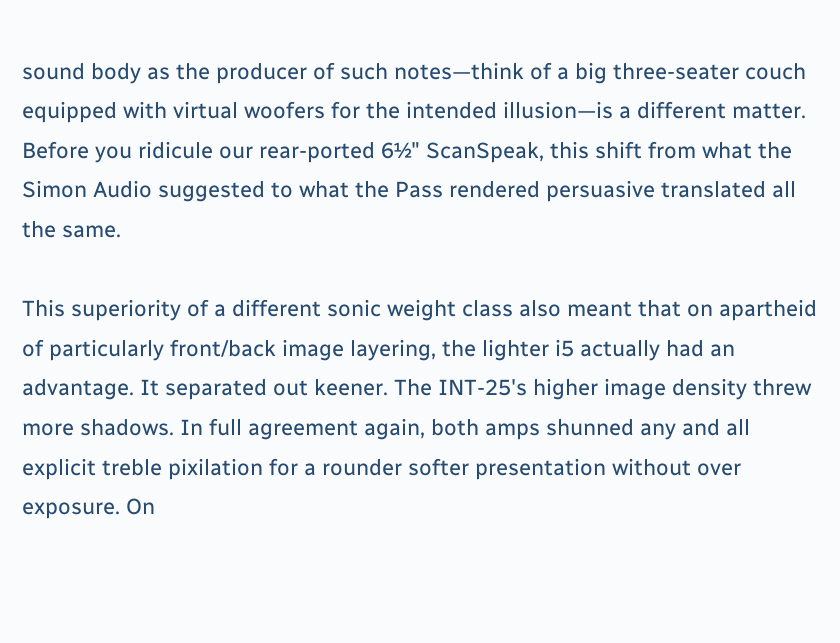sound body as the producer of such notes—think of a big three-seater couch equipped with virtual woofers for the intended illusion—is a different matter. Before you ridicule our rear-ported 6½" ScanSpeak, this shift from what the Simon Audio suggested to what the Pass rendered persuasive translated all the same.

This superiority of a different sonic weight class also meant that on apartheid of particularly front/back image layering, the lighter i5 actually had an advantage. It separated out keener. The INT-25's higher image density threw more shadows. In full agreement again, both amps shunned any and all explicit treble pixilation for a rounder softer presentation without over exposure. On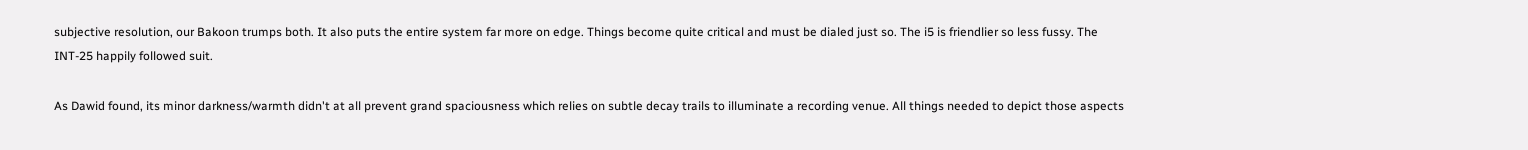subjective resolution, our Bakoon trumps both. It also puts the entire system far more on edge. Things become quite critical and must be dialed just so. The i5 is friendlier so less fussy. The INT-25 happily followed suit.

As Dawid found, its minor darkness/warmth didn't at all prevent grand spaciousness which relies on subtle decay trails to illuminate a recording venue. All things needed to depict those aspects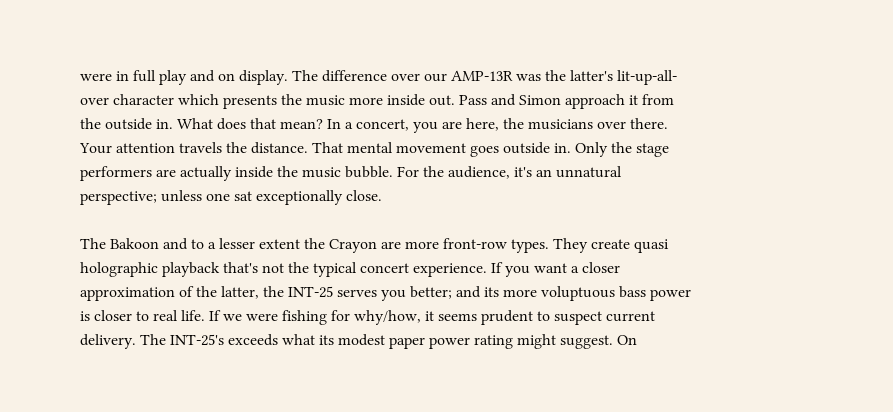were in full play and on display. The difference over our AMP-13R was the latter's lit-up-all-over character which presents the music more inside out. Pass and Simon approach it from the outside in. What does that mean? In a concert, you are here, the musicians over there. Your attention travels the distance. That mental movement goes outside in. Only the stage performers are actually inside the music bubble. For the audience, it's an unnatural perspective; unless one sat exceptionally close.

The Bakoon and to a lesser extent the Crayon are more front-row types. They create quasi holographic playback that's not the typical concert experience. If you want a closer approximation of the latter, the INT-25 serves you better; and its more voluptuous bass power is closer to real life. If we were fishing for why/how, it seems prudent to suspect current delivery. The INT-25's exceeds what its modest paper power rating might suggest. On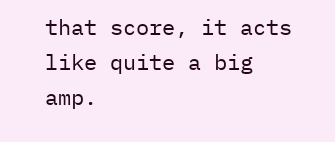that score, it acts like quite a big amp.